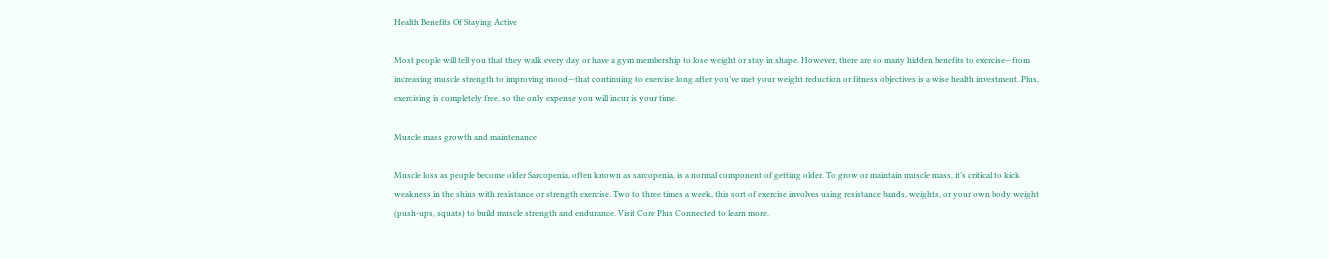Health Benefits Of Staying Active

Most people will tell you that they walk every day or have a gym membership to lose weight or stay in shape. However, there are so many hidden benefits to exercise—from increasing muscle strength to improving mood—that continuing to exercise long after you’ve met your weight reduction or fitness objectives is a wise health investment. Plus, exercising is completely free, so the only expense you will incur is your time.

Muscle mass growth and maintenance

Muscle loss as people become older Sarcopenia, often known as sarcopenia, is a normal component of getting older. To grow or maintain muscle mass, it’s critical to kick weakness in the shins with resistance or strength exercise. Two to three times a week, this sort of exercise involves using resistance bands, weights, or your own body weight (push-ups, squats) to build muscle strength and endurance. Visit Core Plus Connected to learn more.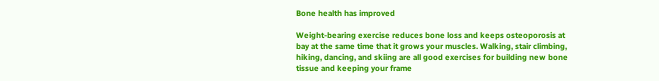Bone health has improved

Weight-bearing exercise reduces bone loss and keeps osteoporosis at bay at the same time that it grows your muscles. Walking, stair climbing, hiking, dancing, and skiing are all good exercises for building new bone tissue and keeping your frame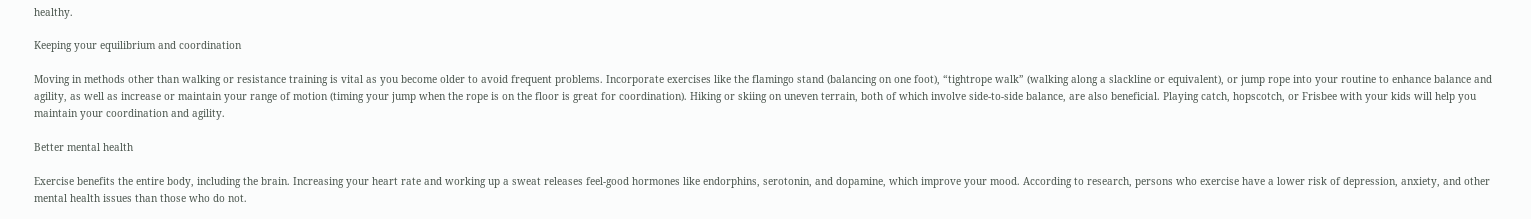healthy.

Keeping your equilibrium and coordination

Moving in methods other than walking or resistance training is vital as you become older to avoid frequent problems. Incorporate exercises like the flamingo stand (balancing on one foot), “tightrope walk” (walking along a slackline or equivalent), or jump rope into your routine to enhance balance and agility, as well as increase or maintain your range of motion (timing your jump when the rope is on the floor is great for coordination). Hiking or skiing on uneven terrain, both of which involve side-to-side balance, are also beneficial. Playing catch, hopscotch, or Frisbee with your kids will help you maintain your coordination and agility.

Better mental health

Exercise benefits the entire body, including the brain. Increasing your heart rate and working up a sweat releases feel-good hormones like endorphins, serotonin, and dopamine, which improve your mood. According to research, persons who exercise have a lower risk of depression, anxiety, and other mental health issues than those who do not.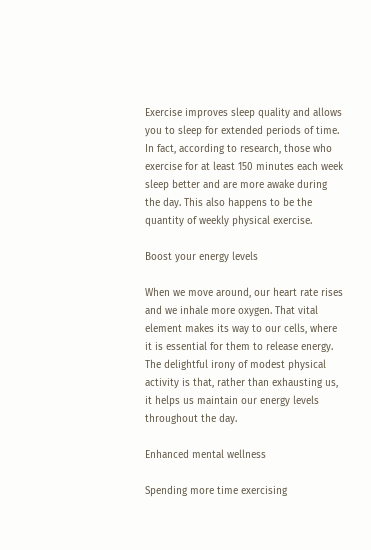Exercise improves sleep quality and allows you to sleep for extended periods of time. In fact, according to research, those who exercise for at least 150 minutes each week sleep better and are more awake during the day. This also happens to be the quantity of weekly physical exercise.

Boost your energy levels

When we move around, our heart rate rises and we inhale more oxygen. That vital element makes its way to our cells, where it is essential for them to release energy. The delightful irony of modest physical activity is that, rather than exhausting us, it helps us maintain our energy levels throughout the day.

Enhanced mental wellness

Spending more time exercising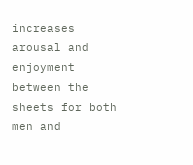increases arousal and enjoyment between the sheets for both men and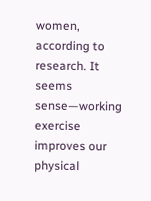women, according to research. It seems sense—working exercise improves our physical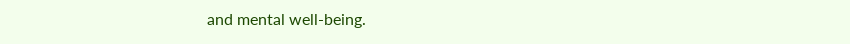and mental well-being.